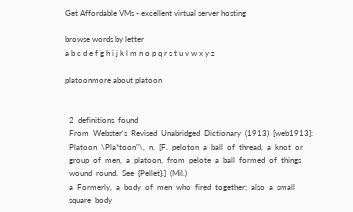Get Affordable VMs - excellent virtual server hosting

browse words by letter
a b c d e f g h i j k l m n o p q r s t u v w x y z

platoonmore about platoon


  2  definitions  found
  From  Webster's  Revised  Unabridged  Dictionary  (1913)  [web1913]:
  Platoon  \Pla*toon"\,  n.  [F.  peloton  a  ball  of  thread,  a  knot  or
  group  of  men,  a  platoon,  from  pelote  a  ball  formed  of  things
  wound  round.  See  {Pellet}.]  (Mil.)
  a  Formerly,  a  body  of  men  who  fired  together;  also  a  small
  square  body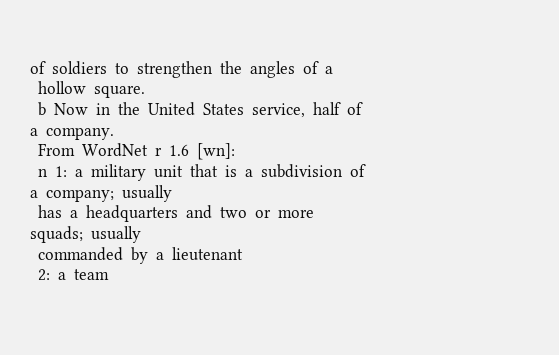of  soldiers  to  strengthen  the  angles  of  a
  hollow  square.
  b  Now  in  the  United  States  service,  half  of  a  company.
  From  WordNet  r  1.6  [wn]:
  n  1:  a  military  unit  that  is  a  subdivision  of  a  company;  usually
  has  a  headquarters  and  two  or  more  squads;  usually
  commanded  by  a  lieutenant
  2:  a  team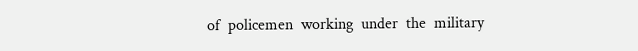of  policemen  working  under  the  military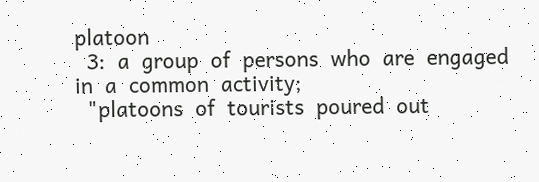platoon
  3:  a  group  of  persons  who  are  engaged  in  a  common  activity;
  "platoons  of  tourists  poured  out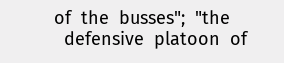of  the  busses";  "the
  defensive  platoon  of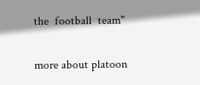the  football  team"

more about platoon